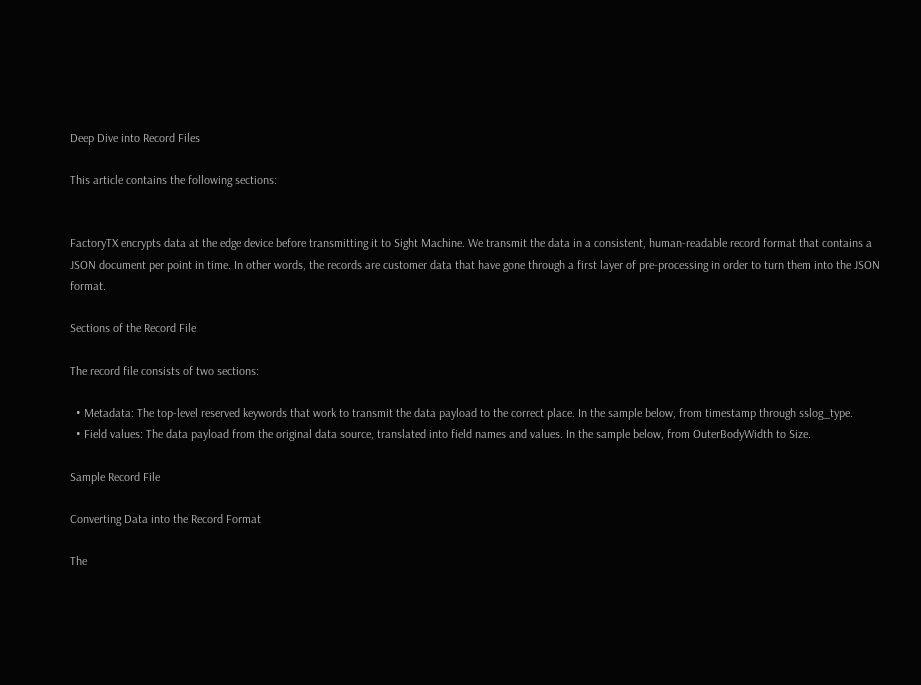Deep Dive into Record Files

This article contains the following sections:


FactoryTX encrypts data at the edge device before transmitting it to Sight Machine. We transmit the data in a consistent, human-readable record format that contains a JSON document per point in time. In other words, the records are customer data that have gone through a first layer of pre-processing in order to turn them into the JSON format.

Sections of the Record File

The record file consists of two sections:

  • Metadata: The top-level reserved keywords that work to transmit the data payload to the correct place. In the sample below, from timestamp through sslog_type.
  • Field values: The data payload from the original data source, translated into field names and values. In the sample below, from OuterBodyWidth to Size.

Sample Record File

Converting Data into the Record Format

The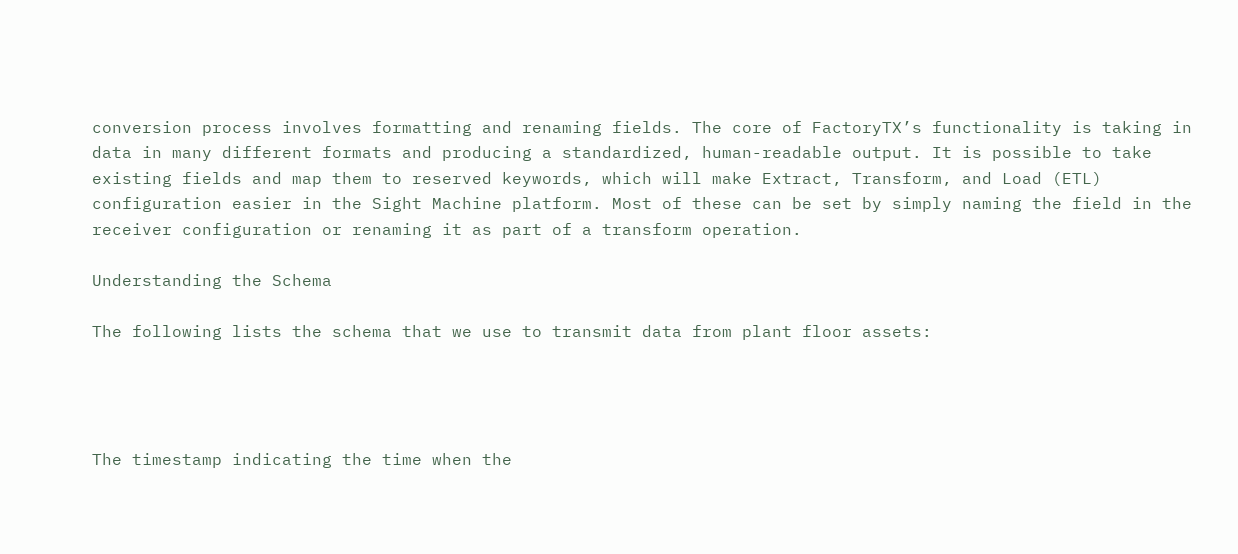conversion process involves formatting and renaming fields. The core of FactoryTX’s functionality is taking in data in many different formats and producing a standardized, human-readable output. It is possible to take existing fields and map them to reserved keywords, which will make Extract, Transform, and Load (ETL) configuration easier in the Sight Machine platform. Most of these can be set by simply naming the field in the receiver configuration or renaming it as part of a transform operation.

Understanding the Schema

The following lists the schema that we use to transmit data from plant floor assets:




The timestamp indicating the time when the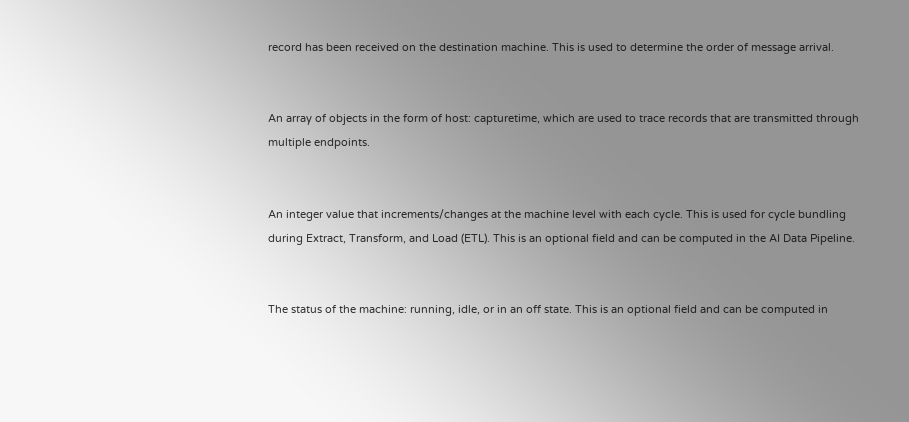record has been received on the destination machine. This is used to determine the order of message arrival.


An array of objects in the form of host: capturetime, which are used to trace records that are transmitted through multiple endpoints.


An integer value that increments/changes at the machine level with each cycle. This is used for cycle bundling during Extract, Transform, and Load (ETL). This is an optional field and can be computed in the AI Data Pipeline.


The status of the machine: running, idle, or in an off state. This is an optional field and can be computed in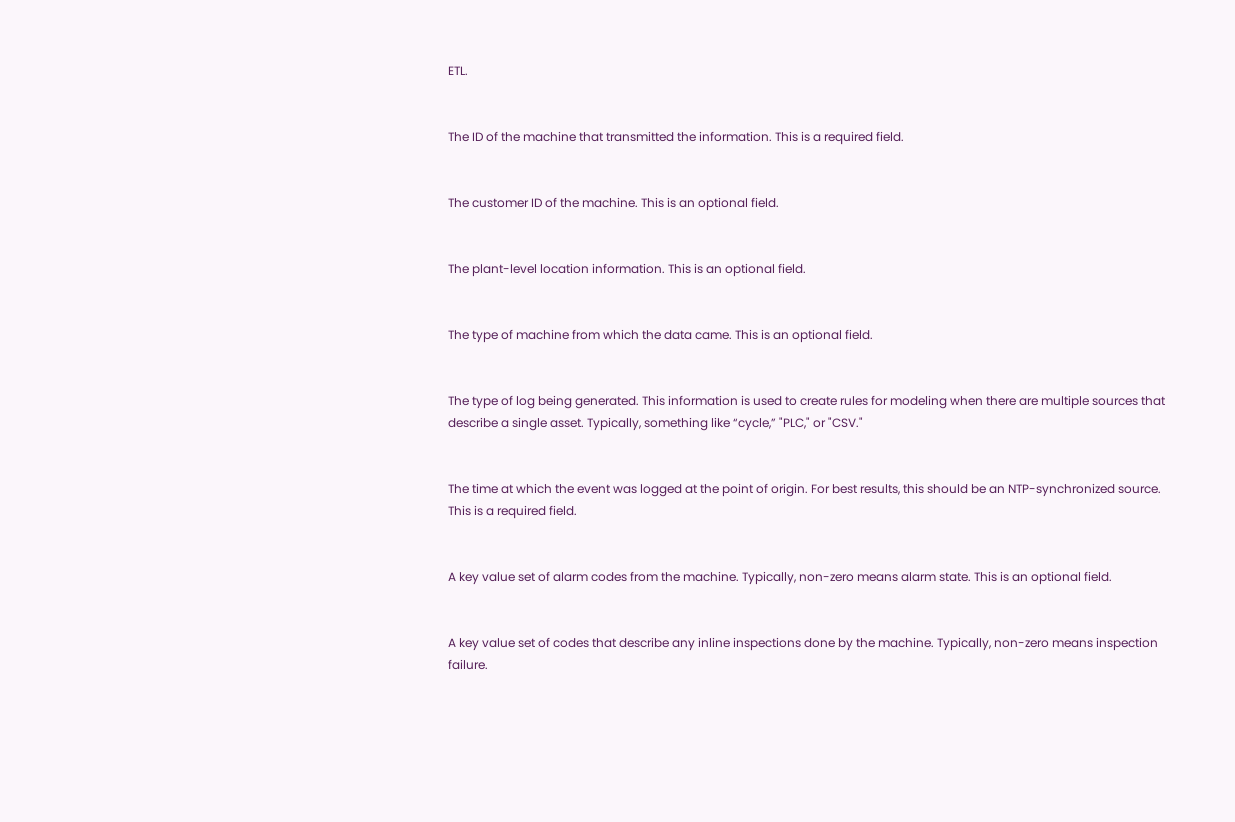ETL.


The ID of the machine that transmitted the information. This is a required field.


The customer ID of the machine. This is an optional field.


The plant-level location information. This is an optional field.


The type of machine from which the data came. This is an optional field.


The type of log being generated. This information is used to create rules for modeling when there are multiple sources that describe a single asset. Typically, something like “cycle,” "PLC," or "CSV."


The time at which the event was logged at the point of origin. For best results, this should be an NTP-synchronized source. This is a required field.


A key value set of alarm codes from the machine. Typically, non-zero means alarm state. This is an optional field.


A key value set of codes that describe any inline inspections done by the machine. Typically, non-zero means inspection failure.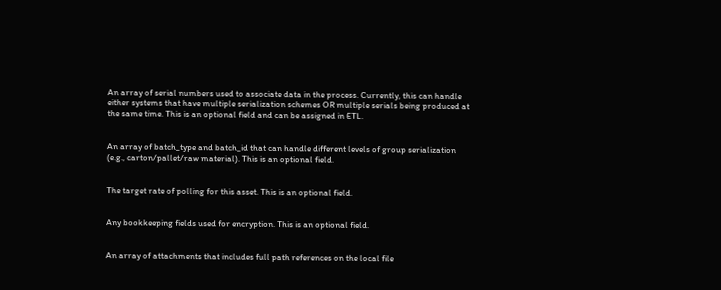An array of serial numbers used to associate data in the process. Currently, this can handle either systems that have multiple serialization schemes OR multiple serials being produced at the same time. This is an optional field and can be assigned in ETL.


An array of batch_type and batch_id that can handle different levels of group serialization (e.g., carton/pallet/raw material). This is an optional field.


The target rate of polling for this asset. This is an optional field.


Any bookkeeping fields used for encryption. This is an optional field.


An array of attachments that includes full path references on the local file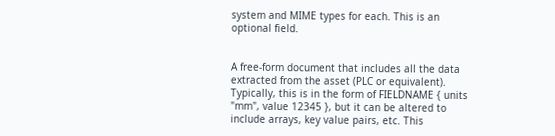system and MIME types for each. This is an optional field.


A free-form document that includes all the data extracted from the asset (PLC or equivalent). Typically, this is in the form of FIELDNAME { units "mm", value 12345 }, but it can be altered to include arrays, key value pairs, etc. This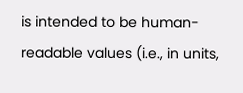is intended to be human-readable values (i.e., in units,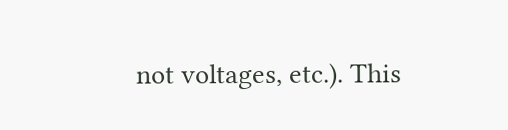not voltages, etc.). This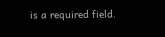is a required field.